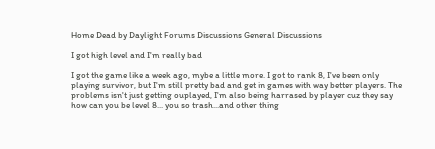Home Dead by Daylight Forums Discussions General Discussions

I got high level and I'm really bad

I got the game like a week ago, mybe a little more. I got to rank 8, I've been only playing survivor, but I'm still pretty bad and get in games with way better players. The problems isn't just getting ouplayed, I'm also being harrased by player cuz they say how can you be level 8... you so trash...and other thing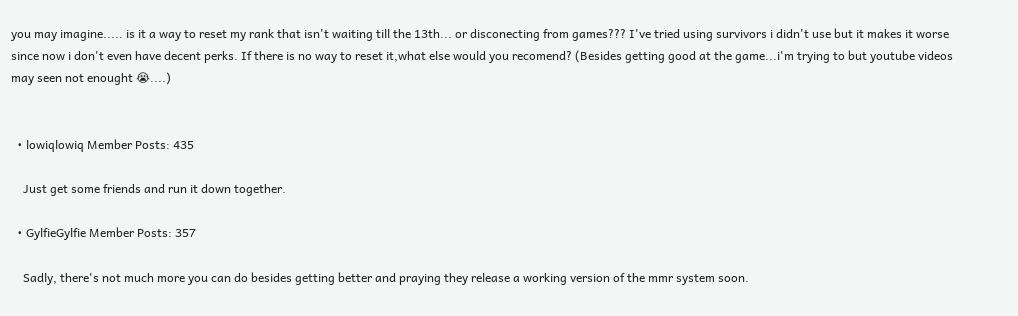you may imagine..... is it a way to reset my rank that isn't waiting till the 13th... or disconecting from games??? I've tried using survivors i didn't use but it makes it worse since now i don't even have decent perks. If there is no way to reset it,what else would you recomend? (Besides getting good at the game...i'm trying to but youtube videos may seen not enought 😭....)


  • lowiqlowiq Member Posts: 435

    Just get some friends and run it down together.

  • GylfieGylfie Member Posts: 357

    Sadly, there's not much more you can do besides getting better and praying they release a working version of the mmr system soon.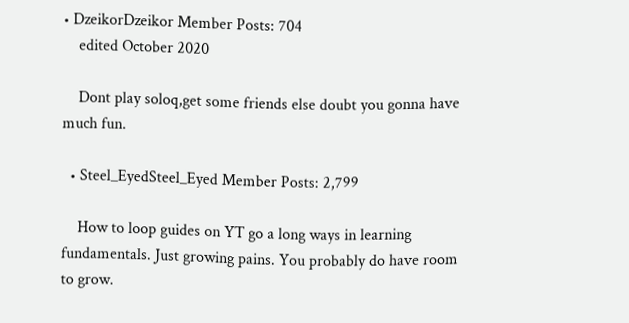• DzeikorDzeikor Member Posts: 704
    edited October 2020

    Dont play soloq,get some friends else doubt you gonna have much fun.

  • Steel_EyedSteel_Eyed Member Posts: 2,799

    How to loop guides on YT go a long ways in learning fundamentals. Just growing pains. You probably do have room to grow.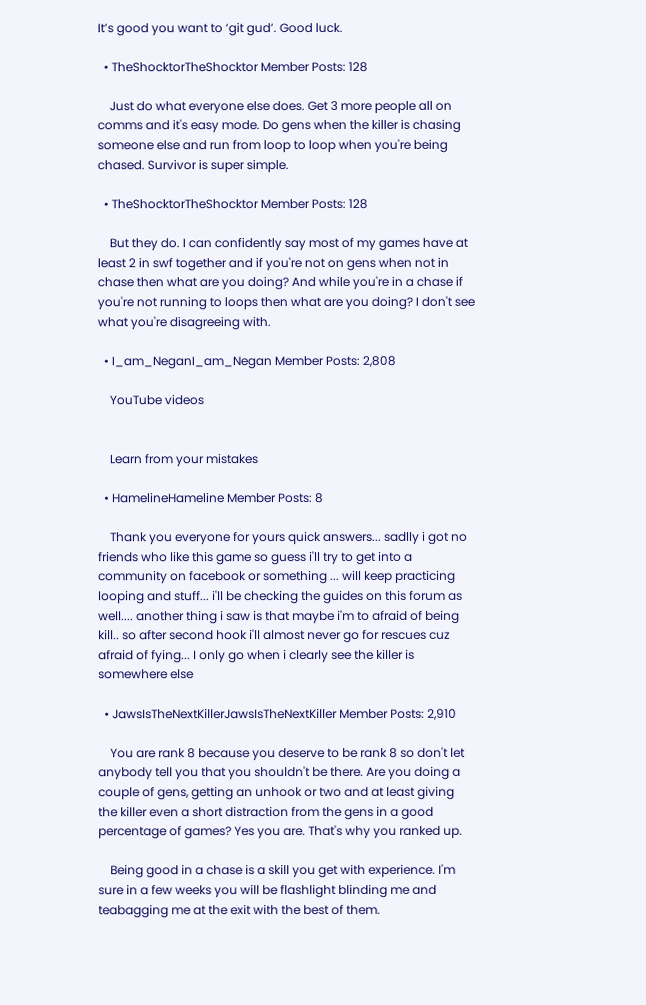It’s good you want to ‘git gud’. Good luck.

  • TheShocktorTheShocktor Member Posts: 128

    Just do what everyone else does. Get 3 more people all on comms and it's easy mode. Do gens when the killer is chasing someone else and run from loop to loop when you're being chased. Survivor is super simple.

  • TheShocktorTheShocktor Member Posts: 128

    But they do. I can confidently say most of my games have at least 2 in swf together and if you're not on gens when not in chase then what are you doing? And while you're in a chase if you're not running to loops then what are you doing? I don't see what you're disagreeing with.

  • I_am_NeganI_am_Negan Member Posts: 2,808

    YouTube videos


    Learn from your mistakes

  • HamelineHameline Member Posts: 8

    Thank you everyone for yours quick answers... sadlly i got no friends who like this game so guess i'll try to get into a community on facebook or something ... will keep practicing looping and stuff... i'll be checking the guides on this forum as well.... another thing i saw is that maybe i'm to afraid of being kill.. so after second hook i'll almost never go for rescues cuz afraid of fying... I only go when i clearly see the killer is somewhere else

  • JawsIsTheNextKillerJawsIsTheNextKiller Member Posts: 2,910

    You are rank 8 because you deserve to be rank 8 so don't let anybody tell you that you shouldn't be there. Are you doing a couple of gens, getting an unhook or two and at least giving the killer even a short distraction from the gens in a good percentage of games? Yes you are. That's why you ranked up.

    Being good in a chase is a skill you get with experience. I'm sure in a few weeks you will be flashlight blinding me and teabagging me at the exit with the best of them.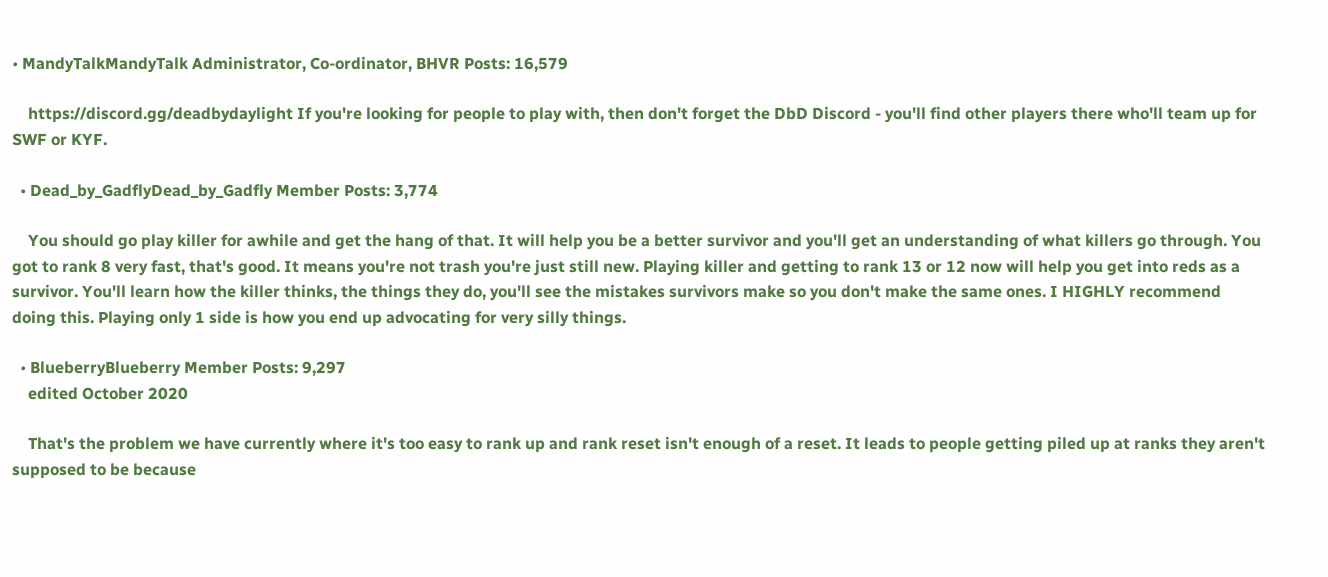• MandyTalkMandyTalk Administrator, Co-ordinator, BHVR Posts: 16,579

    https://discord.gg/deadbydaylight If you're looking for people to play with, then don't forget the DbD Discord - you'll find other players there who'll team up for SWF or KYF.

  • Dead_by_GadflyDead_by_Gadfly Member Posts: 3,774

    You should go play killer for awhile and get the hang of that. It will help you be a better survivor and you'll get an understanding of what killers go through. You got to rank 8 very fast, that's good. It means you're not trash you're just still new. Playing killer and getting to rank 13 or 12 now will help you get into reds as a survivor. You'll learn how the killer thinks, the things they do, you'll see the mistakes survivors make so you don't make the same ones. I HIGHLY recommend doing this. Playing only 1 side is how you end up advocating for very silly things.

  • BlueberryBlueberry Member Posts: 9,297
    edited October 2020

    That's the problem we have currently where it's too easy to rank up and rank reset isn't enough of a reset. It leads to people getting piled up at ranks they aren't supposed to be because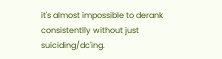it's almost impossible to derank consistentlly without just suiciding/dc'ing.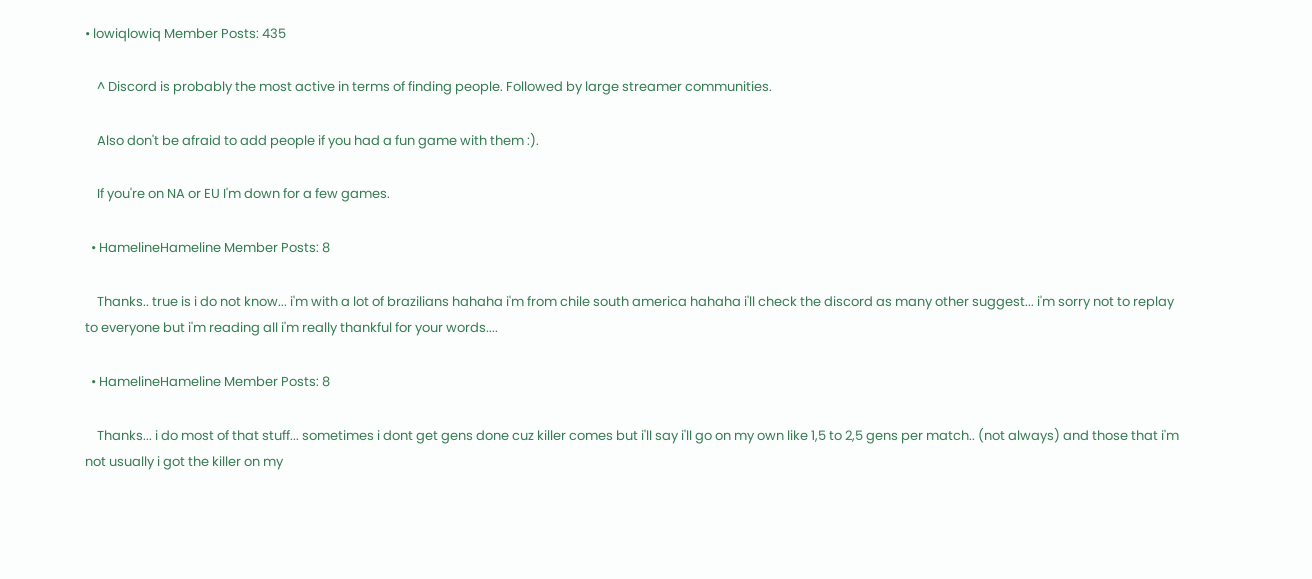• lowiqlowiq Member Posts: 435

    ^ Discord is probably the most active in terms of finding people. Followed by large streamer communities.

    Also don't be afraid to add people if you had a fun game with them :).

    If you're on NA or EU I'm down for a few games.

  • HamelineHameline Member Posts: 8

    Thanks.. true is i do not know... i'm with a lot of brazilians hahaha i'm from chile south america hahaha i'll check the discord as many other suggest... i'm sorry not to replay to everyone but i'm reading all i'm really thankful for your words....

  • HamelineHameline Member Posts: 8

    Thanks... i do most of that stuff... sometimes i dont get gens done cuz killer comes but i'll say i'll go on my own like 1,5 to 2,5 gens per match.. (not always) and those that i'm not usually i got the killer on my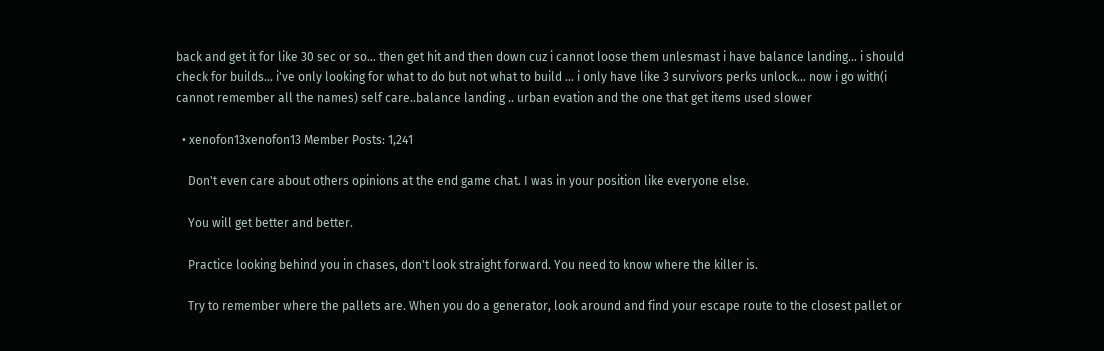back and get it for like 30 sec or so... then get hit and then down cuz i cannot loose them unlesmast i have balance landing... i should check for builds... i've only looking for what to do but not what to build ... i only have like 3 survivors perks unlock... now i go with(i cannot remember all the names) self care..balance landing .. urban evation and the one that get items used slower

  • xenofon13xenofon13 Member Posts: 1,241

    Don't even care about others opinions at the end game chat. I was in your position like everyone else.

    You will get better and better.

    Practice looking behind you in chases, don't look straight forward. You need to know where the killer is.

    Try to remember where the pallets are. When you do a generator, look around and find your escape route to the closest pallet or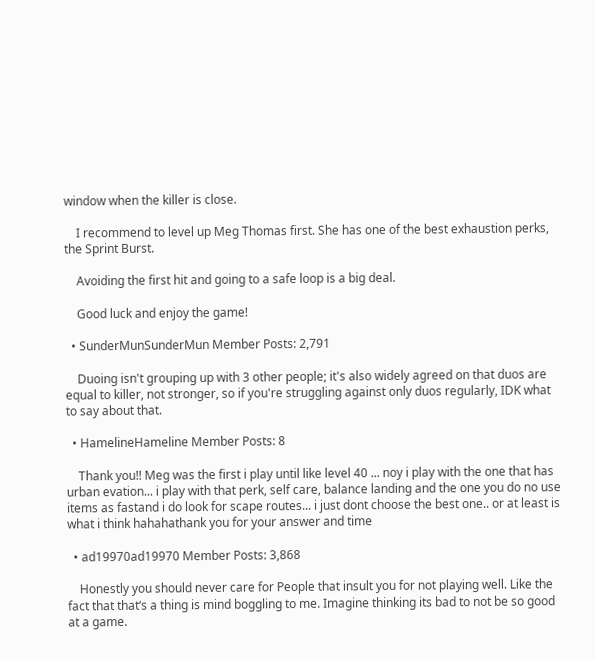window when the killer is close.

    I recommend to level up Meg Thomas first. She has one of the best exhaustion perks, the Sprint Burst.

    Avoiding the first hit and going to a safe loop is a big deal.

    Good luck and enjoy the game!

  • SunderMunSunderMun Member Posts: 2,791

    Duoing isn't grouping up with 3 other people; it's also widely agreed on that duos are equal to killer, not stronger, so if you're struggling against only duos regularly, IDK what to say about that.

  • HamelineHameline Member Posts: 8

    Thank you!! Meg was the first i play until like level 40 ... noy i play with the one that has urban evation... i play with that perk, self care, balance landing and the one you do no use items as fastand i do look for scape routes... i just dont choose the best one.. or at least is what i think hahahathank you for your answer and time

  • ad19970ad19970 Member Posts: 3,868

    Honestly you should never care for People that insult you for not playing well. Like the fact that that‘s a thing is mind boggling to me. Imagine thinking its bad to not be so good at a game.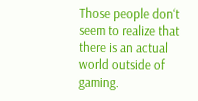Those people don‘t seem to realize that there is an actual world outside of gaming.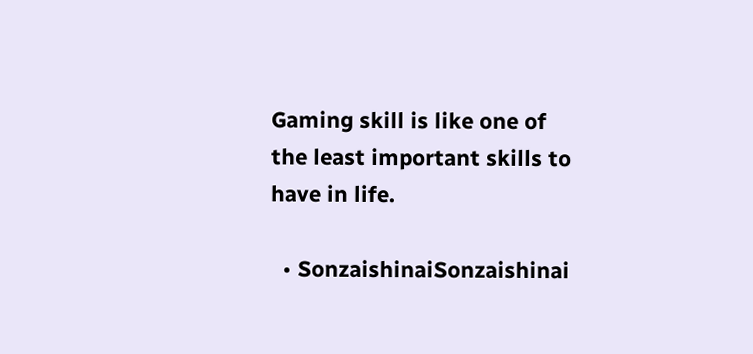Gaming skill is like one of the least important skills to have in life.

  • SonzaishinaiSonzaishinai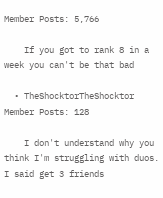Member Posts: 5,766

    If you got to rank 8 in a week you can't be that bad

  • TheShocktorTheShocktor Member Posts: 128

    I don't understand why you think I'm struggling with duos. I said get 3 friends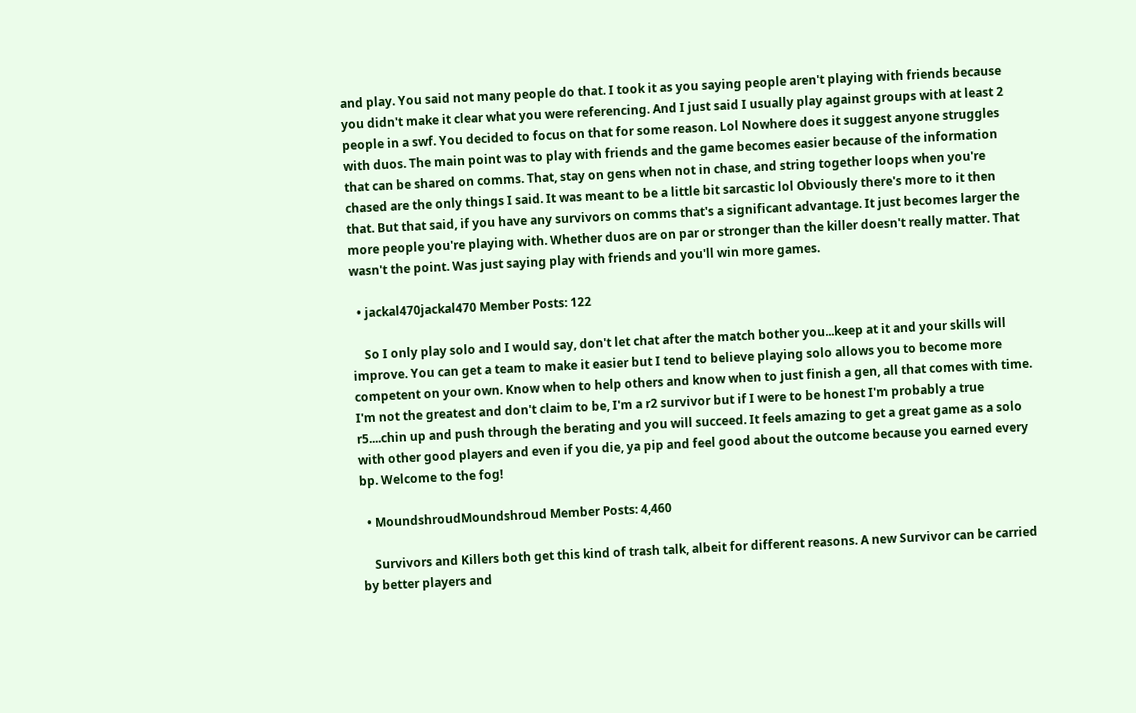and play. You said not many people do that. I took it as you saying people aren't playing with friends because you didn't make it clear what you were referencing. And I just said I usually play against groups with at least 2 people in a swf. You decided to focus on that for some reason. Lol Nowhere does it suggest anyone struggles with duos. The main point was to play with friends and the game becomes easier because of the information that can be shared on comms. That, stay on gens when not in chase, and string together loops when you're chased are the only things I said. It was meant to be a little bit sarcastic lol Obviously there's more to it then that. But that said, if you have any survivors on comms that's a significant advantage. It just becomes larger the more people you're playing with. Whether duos are on par or stronger than the killer doesn't really matter. That wasn't the point. Was just saying play with friends and you'll win more games.

  • jackal470jackal470 Member Posts: 122

    So I only play solo and I would say, don't let chat after the match bother you...keep at it and your skills will improve. You can get a team to make it easier but I tend to believe playing solo allows you to become more competent on your own. Know when to help others and know when to just finish a gen, all that comes with time. I'm not the greatest and don't claim to be, I'm a r2 survivor but if I were to be honest I'm probably a true r5....chin up and push through the berating and you will succeed. It feels amazing to get a great game as a solo with other good players and even if you die, ya pip and feel good about the outcome because you earned every bp. Welcome to the fog!

  • MoundshroudMoundshroud Member Posts: 4,460

    Survivors and Killers both get this kind of trash talk, albeit for different reasons. A new Survivor can be carried by better players and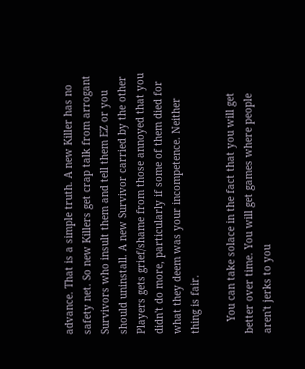advance. That is a simple truth. A new Killer has no safety net. So new Killers get crap talk from arrogant Survivors who insult them and tell them EZ or you should uninstall. A new Survivor carried by the other Players gets grief/shame from those annoyed that you didn't do more, particularly if some of them died for what they deem was your incompetence. Neither thing is fair.

    You can take solace in the fact that you will get better over time. You will get games where people aren't jerks to you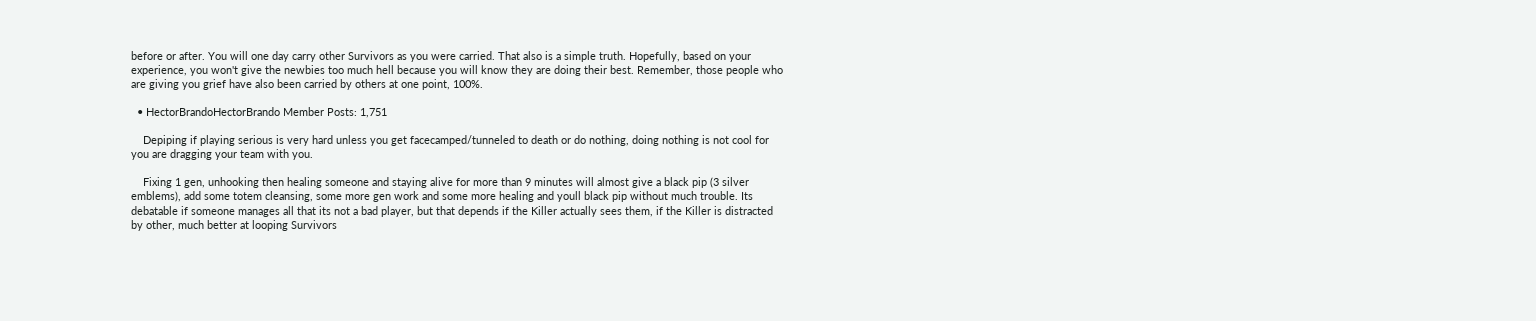before or after. You will one day carry other Survivors as you were carried. That also is a simple truth. Hopefully, based on your experience, you won't give the newbies too much hell because you will know they are doing their best. Remember, those people who are giving you grief have also been carried by others at one point, 100%.

  • HectorBrandoHectorBrando Member Posts: 1,751

    Depiping if playing serious is very hard unless you get facecamped/tunneled to death or do nothing, doing nothing is not cool for you are dragging your team with you.

    Fixing 1 gen, unhooking then healing someone and staying alive for more than 9 minutes will almost give a black pip (3 silver emblems), add some totem cleansing, some more gen work and some more healing and youll black pip without much trouble. Its debatable if someone manages all that its not a bad player, but that depends if the Killer actually sees them, if the Killer is distracted by other, much better at looping Survivors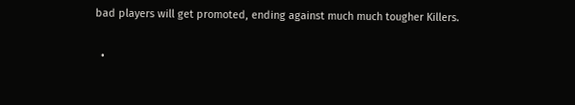bad players will get promoted, ending against much much tougher Killers.

  •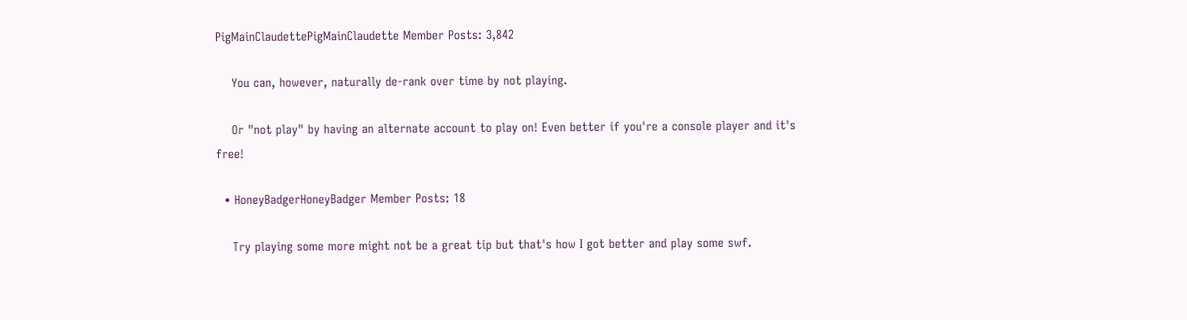PigMainClaudettePigMainClaudette Member Posts: 3,842

    You can, however, naturally de-rank over time by not playing.

    Or "not play" by having an alternate account to play on! Even better if you're a console player and it's free!

  • HoneyBadgerHoneyBadger Member Posts: 18

    Try playing some more might not be a great tip but that's how I got better and play some swf.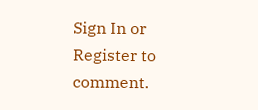Sign In or Register to comment.